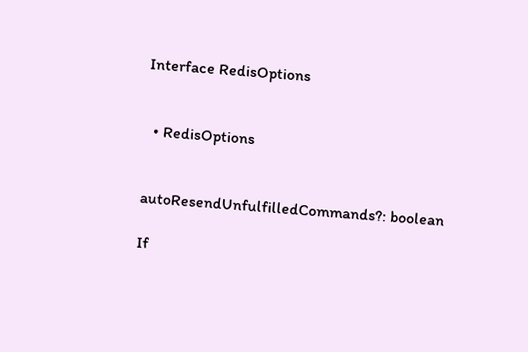Interface RedisOptions


  • RedisOptions


autoResendUnfulfilledCommands?: boolean

If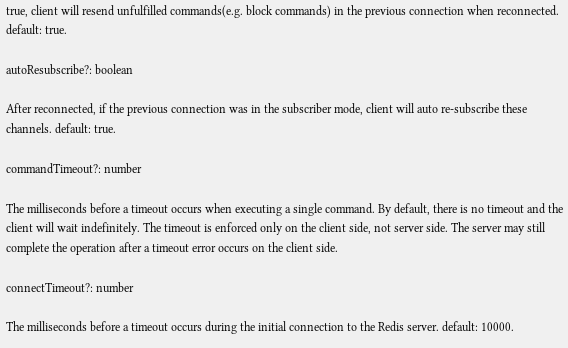true, client will resend unfulfilled commands(e.g. block commands) in the previous connection when reconnected. default: true.

autoResubscribe?: boolean

After reconnected, if the previous connection was in the subscriber mode, client will auto re-subscribe these channels. default: true.

commandTimeout?: number

The milliseconds before a timeout occurs when executing a single command. By default, there is no timeout and the client will wait indefinitely. The timeout is enforced only on the client side, not server side. The server may still complete the operation after a timeout error occurs on the client side.

connectTimeout?: number

The milliseconds before a timeout occurs during the initial connection to the Redis server. default: 10000.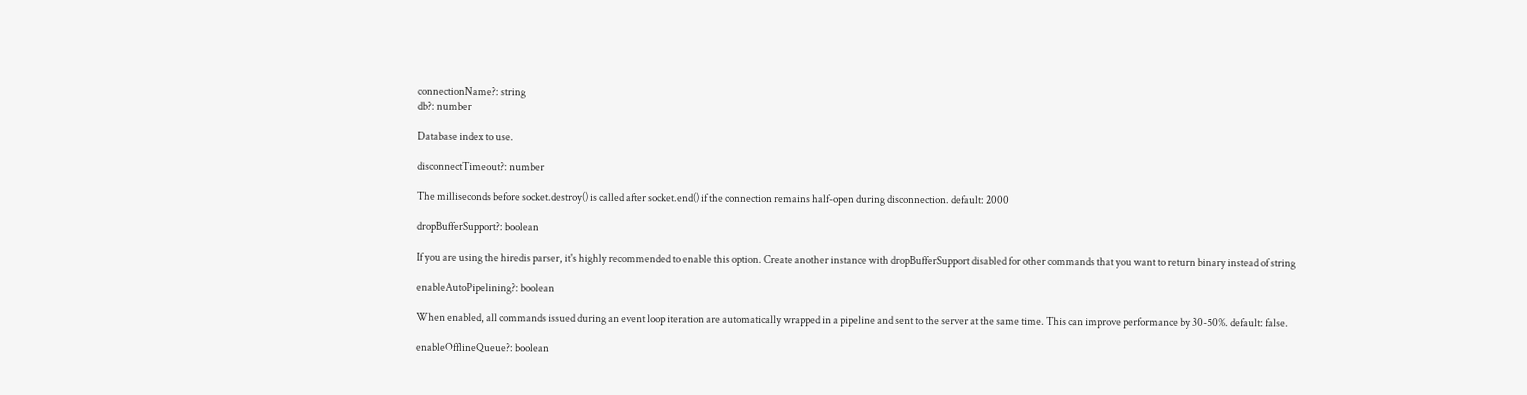connectionName?: string
db?: number

Database index to use.

disconnectTimeout?: number

The milliseconds before socket.destroy() is called after socket.end() if the connection remains half-open during disconnection. default: 2000

dropBufferSupport?: boolean

If you are using the hiredis parser, it's highly recommended to enable this option. Create another instance with dropBufferSupport disabled for other commands that you want to return binary instead of string

enableAutoPipelining?: boolean

When enabled, all commands issued during an event loop iteration are automatically wrapped in a pipeline and sent to the server at the same time. This can improve performance by 30-50%. default: false.

enableOfflineQueue?: boolean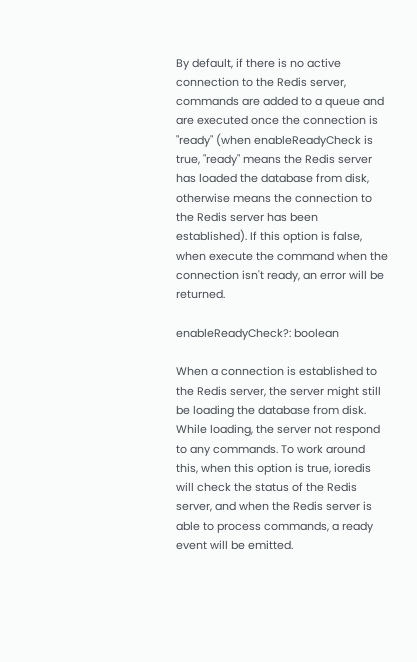By default, if there is no active connection to the Redis server, commands are added to a queue and are executed once the connection is "ready" (when enableReadyCheck is true, "ready" means the Redis server has loaded the database from disk, otherwise means the connection to the Redis server has been established). If this option is false, when execute the command when the connection isn't ready, an error will be returned.

enableReadyCheck?: boolean

When a connection is established to the Redis server, the server might still be loading the database from disk. While loading, the server not respond to any commands. To work around this, when this option is true, ioredis will check the status of the Redis server, and when the Redis server is able to process commands, a ready event will be emitted.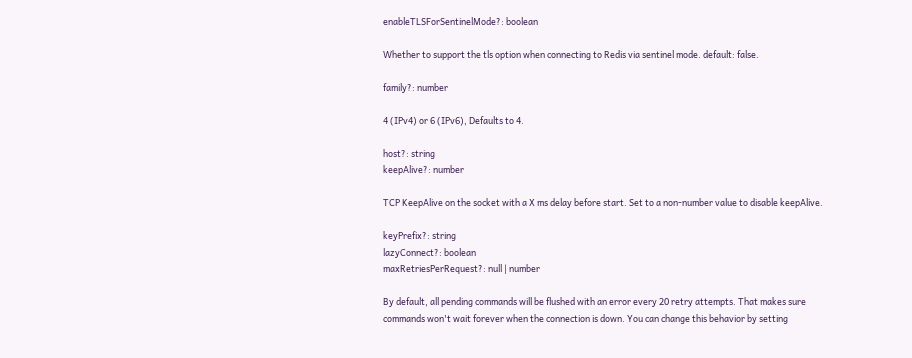enableTLSForSentinelMode?: boolean

Whether to support the tls option when connecting to Redis via sentinel mode. default: false.

family?: number

4 (IPv4) or 6 (IPv6), Defaults to 4.

host?: string
keepAlive?: number

TCP KeepAlive on the socket with a X ms delay before start. Set to a non-number value to disable keepAlive.

keyPrefix?: string
lazyConnect?: boolean
maxRetriesPerRequest?: null | number

By default, all pending commands will be flushed with an error every 20 retry attempts. That makes sure commands won't wait forever when the connection is down. You can change this behavior by setting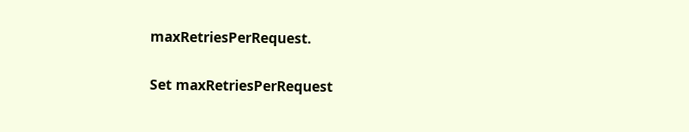maxRetriesPerRequest.

Set maxRetriesPerRequest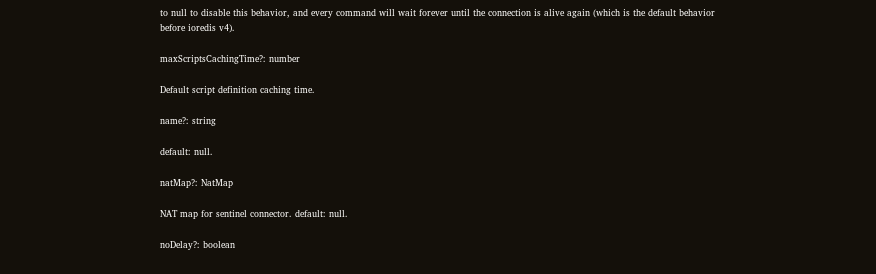to null to disable this behavior, and every command will wait forever until the connection is alive again (which is the default behavior before ioredis v4).

maxScriptsCachingTime?: number

Default script definition caching time.

name?: string

default: null.

natMap?: NatMap

NAT map for sentinel connector. default: null.

noDelay?: boolean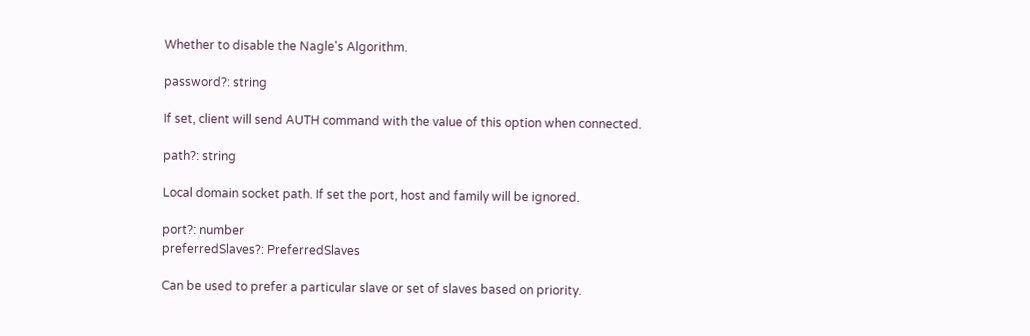Whether to disable the Nagle's Algorithm.

password?: string

If set, client will send AUTH command with the value of this option when connected.

path?: string

Local domain socket path. If set the port, host and family will be ignored.

port?: number
preferredSlaves?: PreferredSlaves

Can be used to prefer a particular slave or set of slaves based on priority.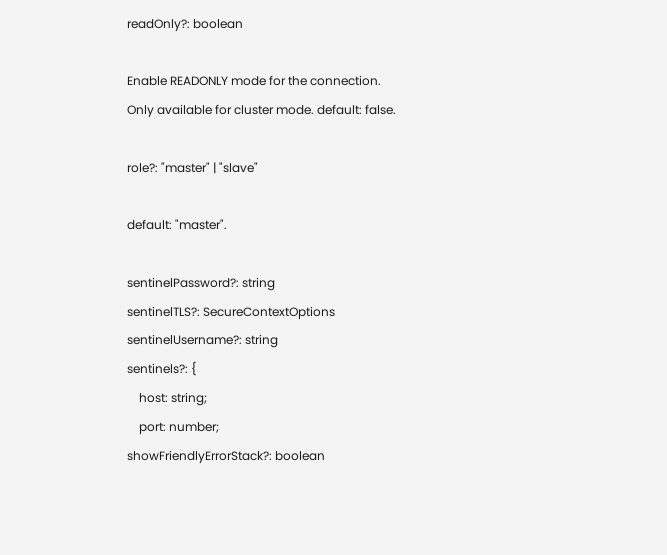readOnly?: boolean

Enable READONLY mode for the connection. Only available for cluster mode. default: false.

role?: "master" | "slave"

default: "master".

sentinelPassword?: string
sentinelTLS?: SecureContextOptions
sentinelUsername?: string
sentinels?: {
    host: string;
    port: number;
showFriendlyErrorStack?: boolean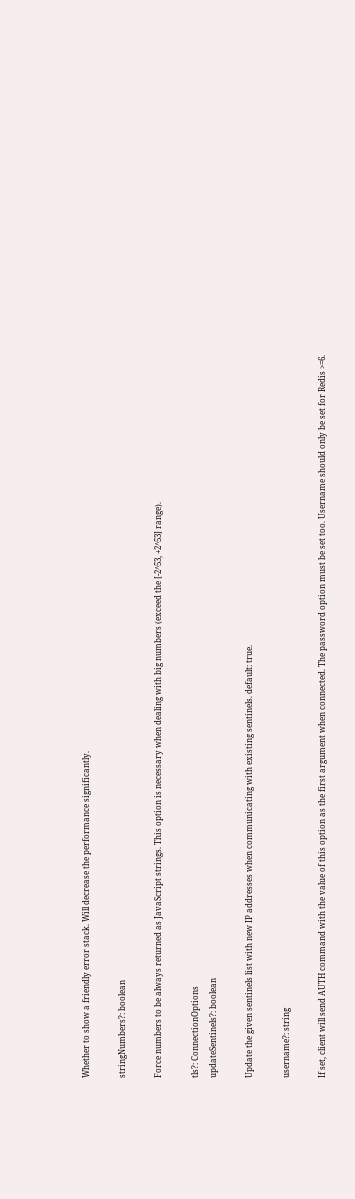Whether to show a friendly error stack. Will decrease the performance significantly.

stringNumbers?: boolean

Force numbers to be always returned as JavaScript strings. This option is necessary when dealing with big numbers (exceed the [-2^53, +2^53] range).

tls?: ConnectionOptions
updateSentinels?: boolean

Update the given sentinels list with new IP addresses when communicating with existing sentinels. default: true.

username?: string

If set, client will send AUTH command with the value of this option as the first argument when connected. The password option must be set too. Username should only be set for Redis >=6.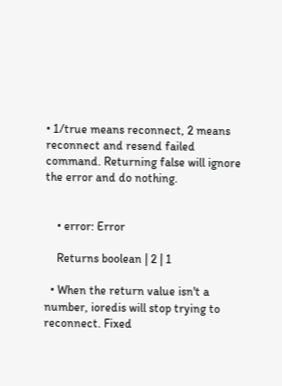• 1/true means reconnect, 2 means reconnect and resend failed command. Returning false will ignore the error and do nothing.


    • error: Error

    Returns boolean | 2 | 1

  • When the return value isn't a number, ioredis will stop trying to reconnect. Fixed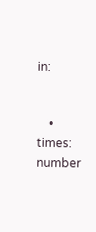in:


    • times: number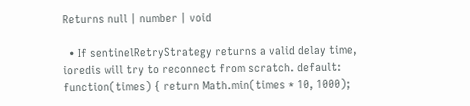Returns null | number | void

  • If sentinelRetryStrategy returns a valid delay time, ioredis will try to reconnect from scratch. default: function(times) { return Math.min(times * 10, 1000);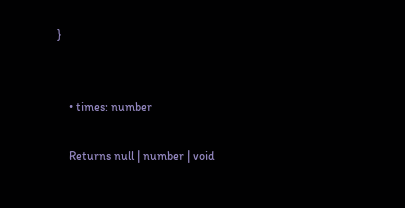}


    • times: number

    Returns null | number | void